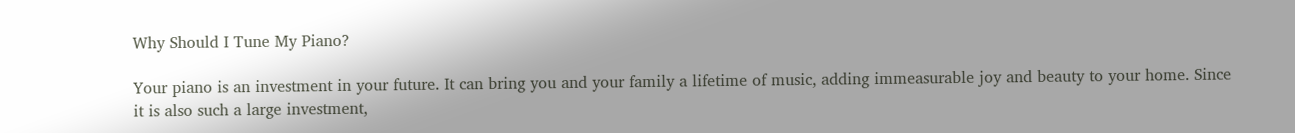Why Should I Tune My Piano?

Your piano is an investment in your future. It can bring you and your family a lifetime of music, adding immeasurable joy and beauty to your home. Since it is also such a large investment,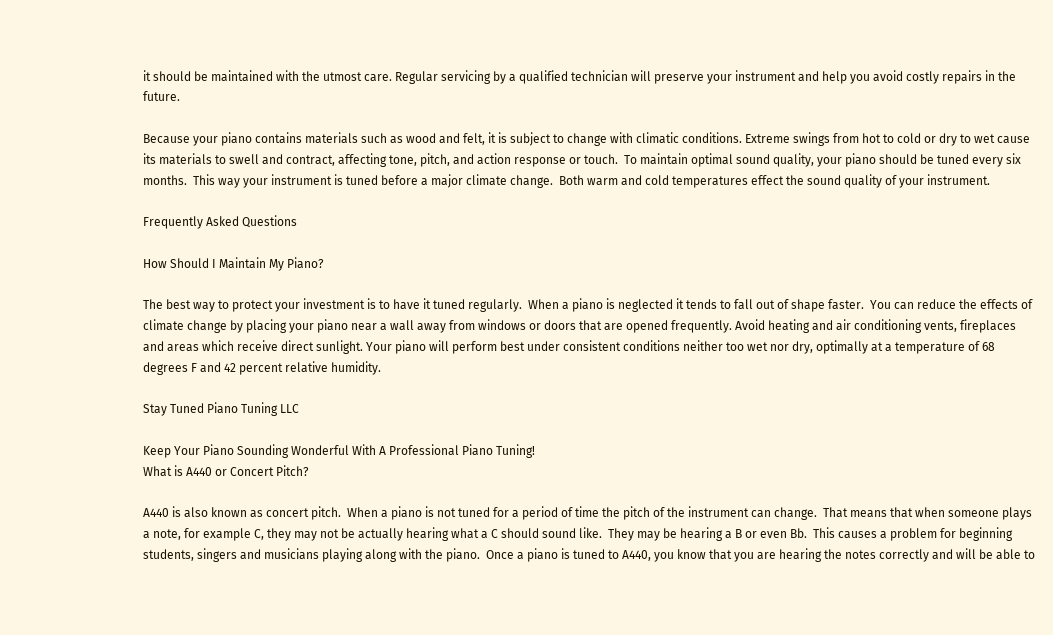it should be maintained with the utmost care. Regular servicing by a qualified technician will preserve your instrument and help you avoid costly repairs in the future.

Because your piano contains materials such as wood and felt, it is subject to change with climatic conditions. Extreme swings from hot to cold or dry to wet cause its materials to swell and contract, affecting tone, pitch, and action response or touch.  To maintain optimal sound quality, your piano should be tuned every six months.  This way your instrument is tuned before a major climate change.  Both warm and cold temperatures effect the sound quality of your instrument.

Frequently Asked Questions

How Should I Maintain My Piano?

The best way to protect your investment is to have it tuned regularly.  When a piano is neglected it tends to fall out of shape faster.  You can reduce the effects of climate change by placing your piano near a wall away from windows or doors that are opened frequently. Avoid heating and air conditioning vents, fireplaces and areas which receive direct sunlight. Your piano will perform best under consistent conditions neither too wet nor dry, optimally at a temperature of 68 degrees F and 42 percent relative humidity.

Stay Tuned Piano Tuning LLC

Keep Your Piano Sounding Wonderful With A Professional Piano Tuning!
What is A440 or Concert Pitch?

A440 is also known as concert pitch.  When a piano is not tuned for a period of time the pitch of the instrument can change.  That means that when someone plays a note, for example C, they may not be actually hearing what a C should sound like.  They may be hearing a B or even Bb.  This causes a problem for beginning students, singers and musicians playing along with the piano.  Once a piano is tuned to A440, you know that you are hearing the notes correctly and will be able to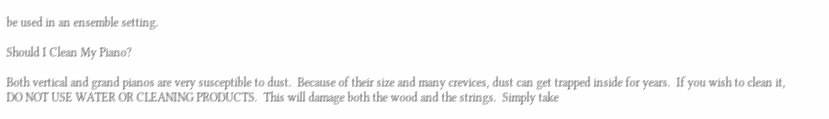be used in an ensemble setting.

Should I Clean My Piano?

Both vertical and grand pianos are very susceptible to dust.  Because of their size and many crevices, dust can get trapped inside for years.  If you wish to clean it, DO NOT USE WATER OR CLEANING PRODUCTS.  This will damage both the wood and the strings.  Simply take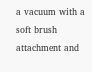a vacuum with a soft brush attachment and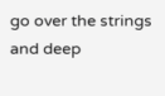go over the strings and deep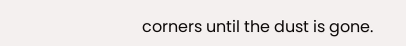corners until the dust is gone.